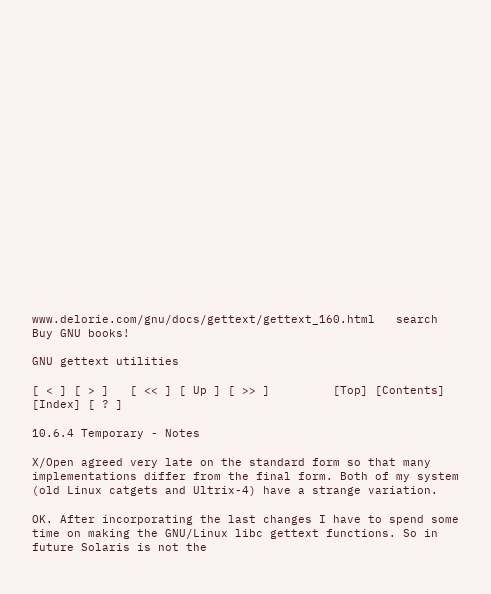www.delorie.com/gnu/docs/gettext/gettext_160.html   search
Buy GNU books!

GNU gettext utilities

[ < ] [ > ]   [ << ] [ Up ] [ >> ]         [Top] [Contents] [Index] [ ? ]

10.6.4 Temporary - Notes

X/Open agreed very late on the standard form so that many implementations differ from the final form. Both of my system (old Linux catgets and Ultrix-4) have a strange variation.

OK. After incorporating the last changes I have to spend some time on making the GNU/Linux libc gettext functions. So in future Solaris is not the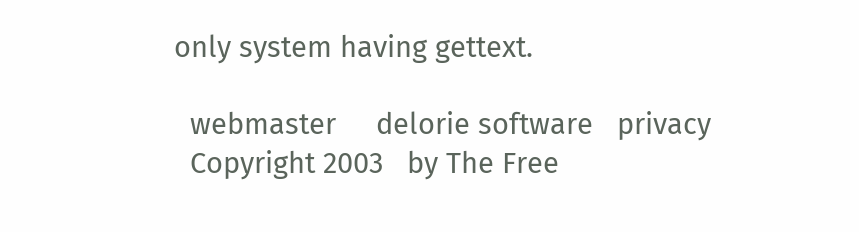only system having gettext.

  webmaster     delorie software   privacy
  Copyright 2003   by The Free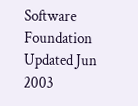Software Foundation     Updated Jun 2003